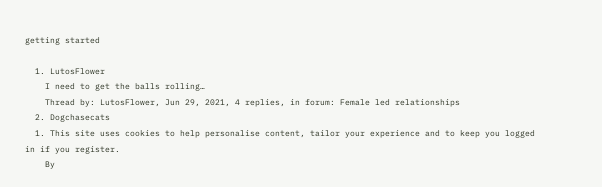getting started

  1. LutosFlower
    I need to get the balls rolling…
    Thread by: LutosFlower, Jun 29, 2021, 4 replies, in forum: Female led relationships
  2. Dogchasecats
  1. This site uses cookies to help personalise content, tailor your experience and to keep you logged in if you register.
    By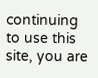continuing to use this site, you are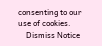consenting to our use of cookies.
    Dismiss Notice